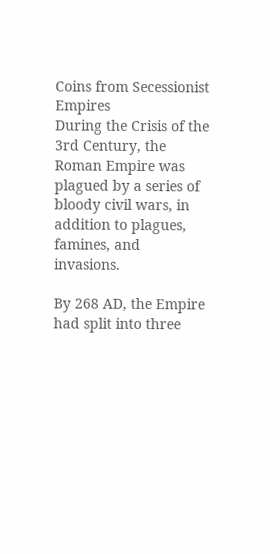Coins from Secessionist Empires
During the Crisis of the 3rd Century, the Roman Empire was plagued by a series of bloody civil wars, in addition to plagues, famines, and invasions.

By 268 AD, the Empire had split into three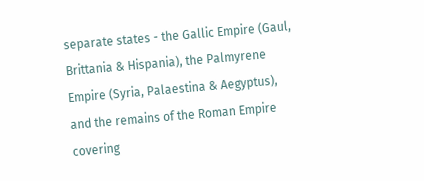separate states - the Gallic Empire (Gaul, Brittania & Hispania), the Palmyrene Empire (Syria, Palaestina & Aegyptus), and the remains of the Roman Empire covering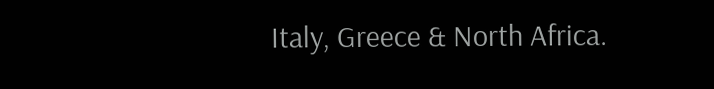Italy, Greece & North Africa.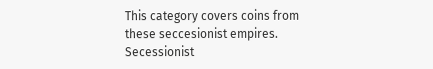This category covers coins from these seccesionist empires.
Secessionist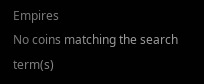Empires
No coins matching the search term(s)